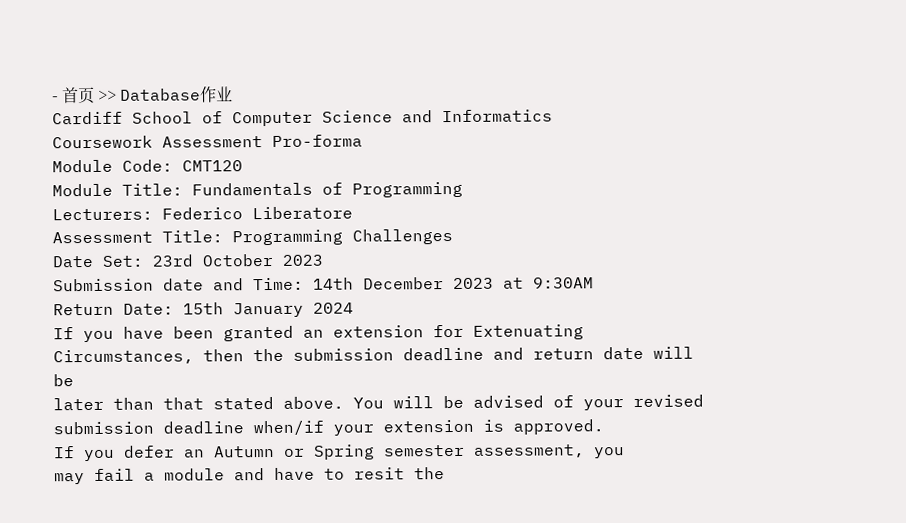- 首页 >> Database作业
Cardiff School of Computer Science and Informatics
Coursework Assessment Pro-forma
Module Code: CMT120
Module Title: Fundamentals of Programming
Lecturers: Federico Liberatore
Assessment Title: Programming Challenges
Date Set: 23rd October 2023
Submission date and Time: 14th December 2023 at 9:30AM
Return Date: 15th January 2024
If you have been granted an extension for Extenuating Circumstances, then the submission deadline and return date will be
later than that stated above. You will be advised of your revised
submission deadline when/if your extension is approved.
If you defer an Autumn or Spring semester assessment, you
may fail a module and have to resit the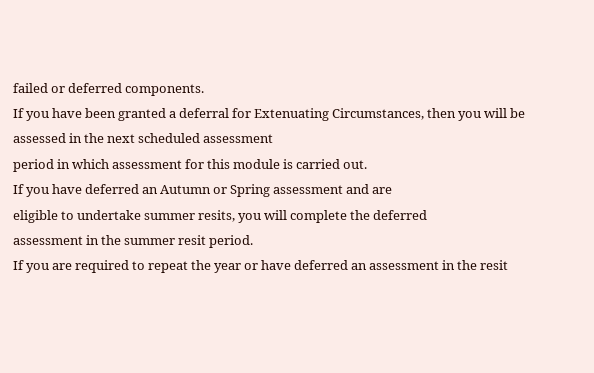failed or deferred components.
If you have been granted a deferral for Extenuating Circumstances, then you will be assessed in the next scheduled assessment
period in which assessment for this module is carried out.
If you have deferred an Autumn or Spring assessment and are
eligible to undertake summer resits, you will complete the deferred
assessment in the summer resit period.
If you are required to repeat the year or have deferred an assessment in the resit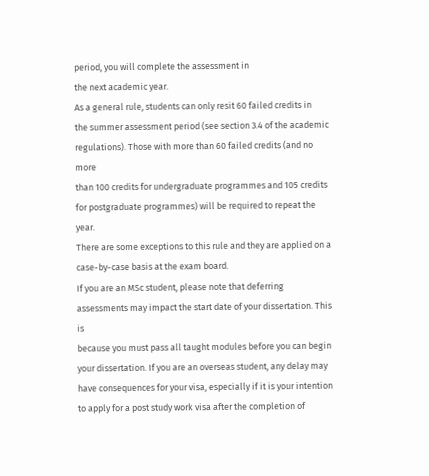period, you will complete the assessment in
the next academic year.
As a general rule, students can only resit 60 failed credits in
the summer assessment period (see section 3.4 of the academic
regulations). Those with more than 60 failed credits (and no more
than 100 credits for undergraduate programmes and 105 credits
for postgraduate programmes) will be required to repeat the year.
There are some exceptions to this rule and they are applied on a
case-by-case basis at the exam board.
If you are an MSc student, please note that deferring assessments may impact the start date of your dissertation. This is
because you must pass all taught modules before you can begin
your dissertation. If you are an overseas student, any delay may
have consequences for your visa, especially if it is your intention
to apply for a post study work visa after the completion of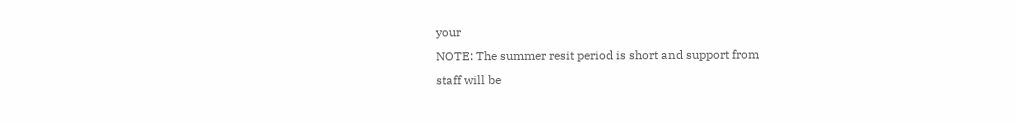your
NOTE: The summer resit period is short and support from
staff will be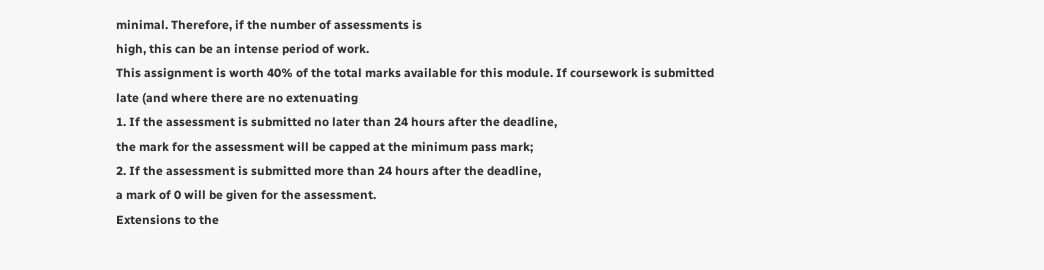minimal. Therefore, if the number of assessments is
high, this can be an intense period of work.
This assignment is worth 40% of the total marks available for this module. If coursework is submitted late (and where there are no extenuating
1. If the assessment is submitted no later than 24 hours after the deadline,
the mark for the assessment will be capped at the minimum pass mark;
2. If the assessment is submitted more than 24 hours after the deadline,
a mark of 0 will be given for the assessment.
Extensions to the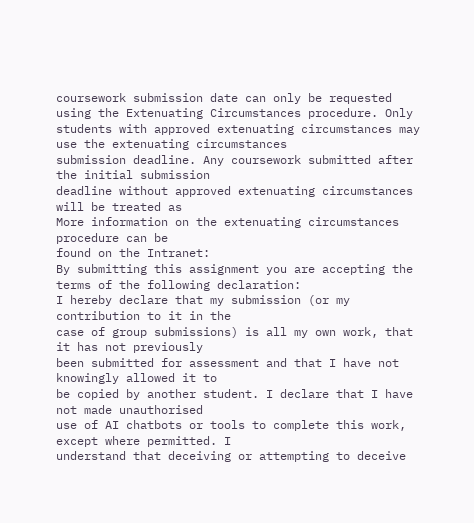coursework submission date can only be requested
using the Extenuating Circumstances procedure. Only students with approved extenuating circumstances may use the extenuating circumstances
submission deadline. Any coursework submitted after the initial submission
deadline without approved extenuating circumstances will be treated as
More information on the extenuating circumstances procedure can be
found on the Intranet:
By submitting this assignment you are accepting the terms of the following declaration:
I hereby declare that my submission (or my contribution to it in the
case of group submissions) is all my own work, that it has not previously
been submitted for assessment and that I have not knowingly allowed it to
be copied by another student. I declare that I have not made unauthorised
use of AI chatbots or tools to complete this work, except where permitted. I
understand that deceiving or attempting to deceive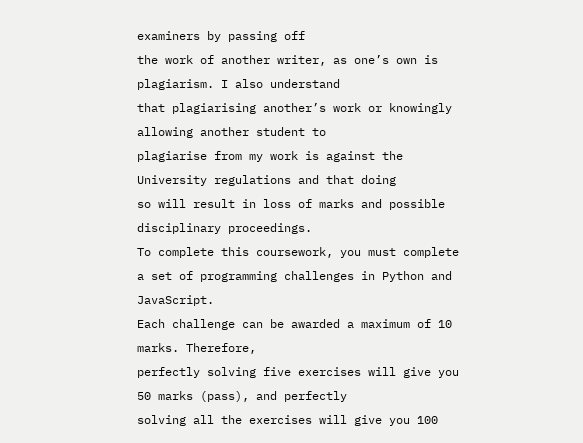examiners by passing off
the work of another writer, as one’s own is plagiarism. I also understand
that plagiarising another’s work or knowingly allowing another student to
plagiarise from my work is against the University regulations and that doing
so will result in loss of marks and possible disciplinary proceedings.
To complete this coursework, you must complete a set of programming challenges in Python and JavaScript.
Each challenge can be awarded a maximum of 10 marks. Therefore,
perfectly solving five exercises will give you 50 marks (pass), and perfectly
solving all the exercises will give you 100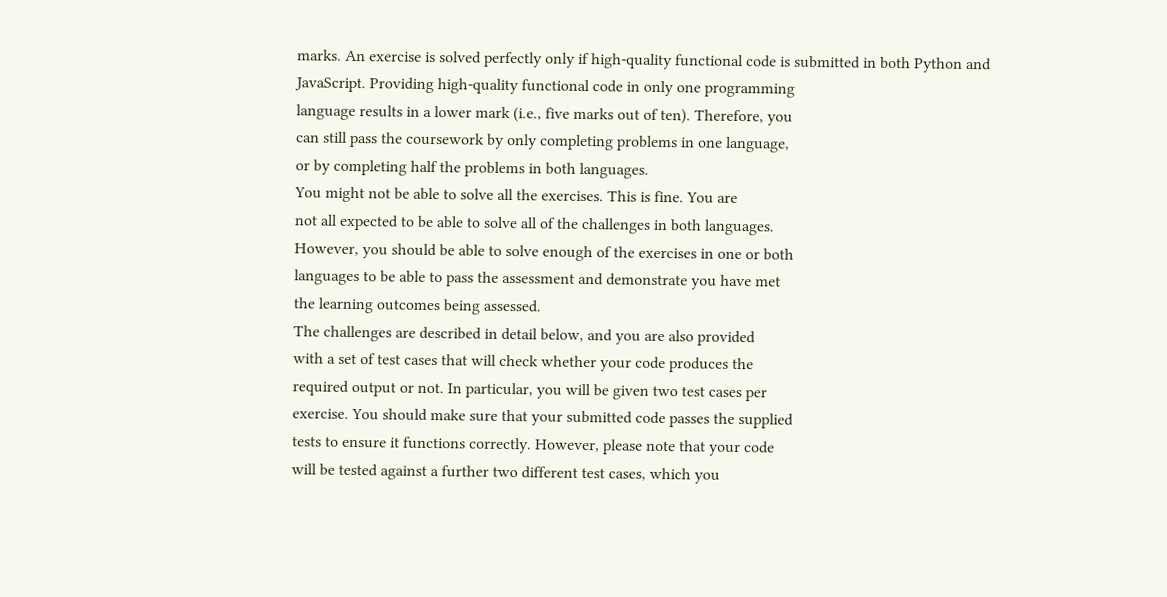marks. An exercise is solved perfectly only if high-quality functional code is submitted in both Python and
JavaScript. Providing high-quality functional code in only one programming
language results in a lower mark (i.e., five marks out of ten). Therefore, you
can still pass the coursework by only completing problems in one language,
or by completing half the problems in both languages.
You might not be able to solve all the exercises. This is fine. You are
not all expected to be able to solve all of the challenges in both languages.
However, you should be able to solve enough of the exercises in one or both
languages to be able to pass the assessment and demonstrate you have met
the learning outcomes being assessed.
The challenges are described in detail below, and you are also provided
with a set of test cases that will check whether your code produces the
required output or not. In particular, you will be given two test cases per
exercise. You should make sure that your submitted code passes the supplied
tests to ensure it functions correctly. However, please note that your code
will be tested against a further two different test cases, which you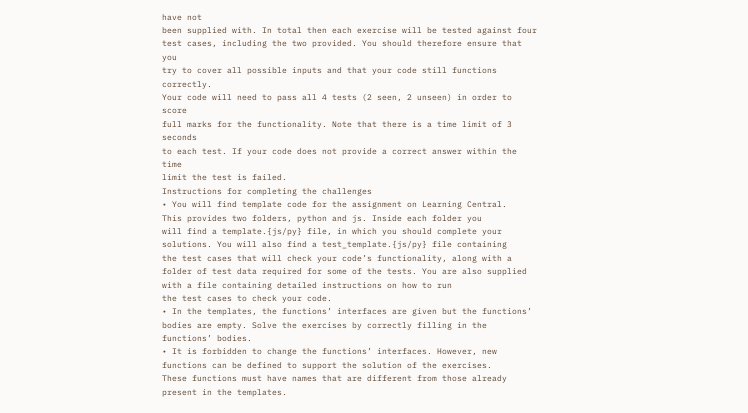have not
been supplied with. In total then each exercise will be tested against four
test cases, including the two provided. You should therefore ensure that you
try to cover all possible inputs and that your code still functions correctly.
Your code will need to pass all 4 tests (2 seen, 2 unseen) in order to score
full marks for the functionality. Note that there is a time limit of 3 seconds
to each test. If your code does not provide a correct answer within the time
limit the test is failed.
Instructions for completing the challenges
• You will find template code for the assignment on Learning Central.
This provides two folders, python and js. Inside each folder you
will find a template.{js/py} file, in which you should complete your
solutions. You will also find a test_template.{js/py} file containing
the test cases that will check your code’s functionality, along with a
folder of test data required for some of the tests. You are also supplied
with a file containing detailed instructions on how to run
the test cases to check your code.
• In the templates, the functions’ interfaces are given but the functions’
bodies are empty. Solve the exercises by correctly filling in the functions’ bodies.
• It is forbidden to change the functions’ interfaces. However, new
functions can be defined to support the solution of the exercises.
These functions must have names that are different from those already
present in the templates.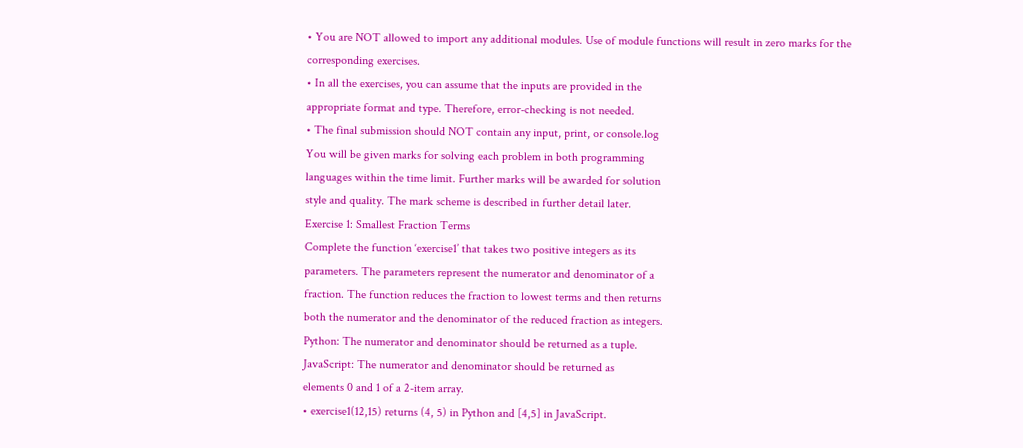• You are NOT allowed to import any additional modules. Use of module functions will result in zero marks for the corresponding exercises.
• In all the exercises, you can assume that the inputs are provided in the
appropriate format and type. Therefore, error-checking is not needed.
• The final submission should NOT contain any input, print, or console.log
You will be given marks for solving each problem in both programming
languages within the time limit. Further marks will be awarded for solution
style and quality. The mark scheme is described in further detail later.
Exercise 1: Smallest Fraction Terms
Complete the function ‘exercise1’ that takes two positive integers as its
parameters. The parameters represent the numerator and denominator of a
fraction. The function reduces the fraction to lowest terms and then returns
both the numerator and the denominator of the reduced fraction as integers.
Python: The numerator and denominator should be returned as a tuple.
JavaScript: The numerator and denominator should be returned as
elements 0 and 1 of a 2-item array.
• exercise1(12,15) returns (4, 5) in Python and [4,5] in JavaScript.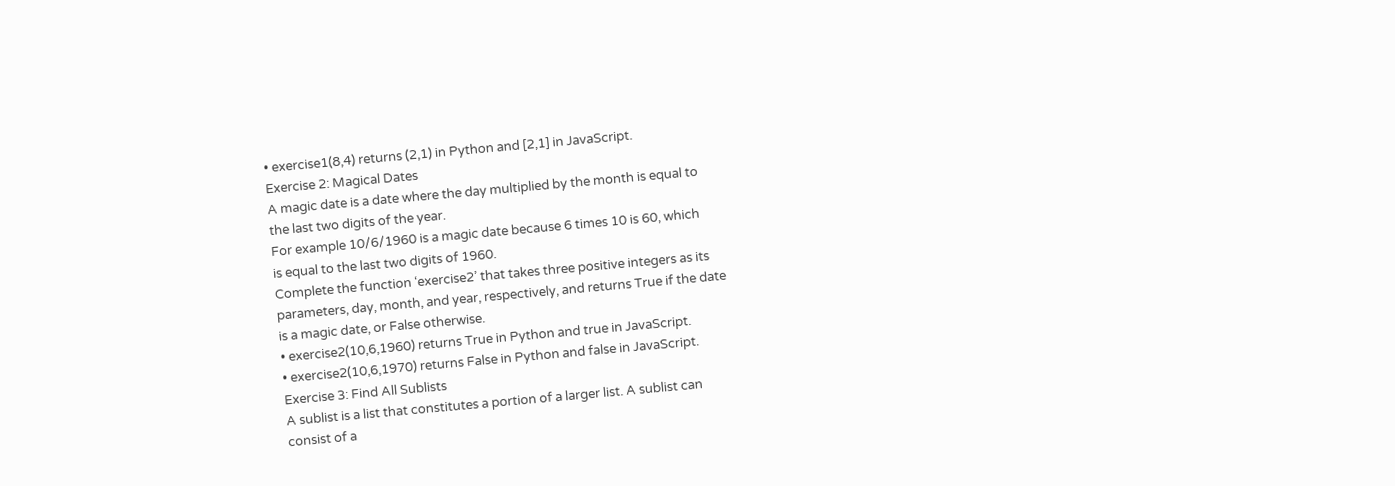• exercise1(8,4) returns (2,1) in Python and [2,1] in JavaScript.
Exercise 2: Magical Dates
A magic date is a date where the day multiplied by the month is equal to
the last two digits of the year.
For example 10/6/1960 is a magic date because 6 times 10 is 60, which
is equal to the last two digits of 1960.
Complete the function ‘exercise2’ that takes three positive integers as its
parameters, day, month, and year, respectively, and returns True if the date
is a magic date, or False otherwise.
• exercise2(10,6,1960) returns True in Python and true in JavaScript.
• exercise2(10,6,1970) returns False in Python and false in JavaScript.
Exercise 3: Find All Sublists
A sublist is a list that constitutes a portion of a larger list. A sublist can
consist of a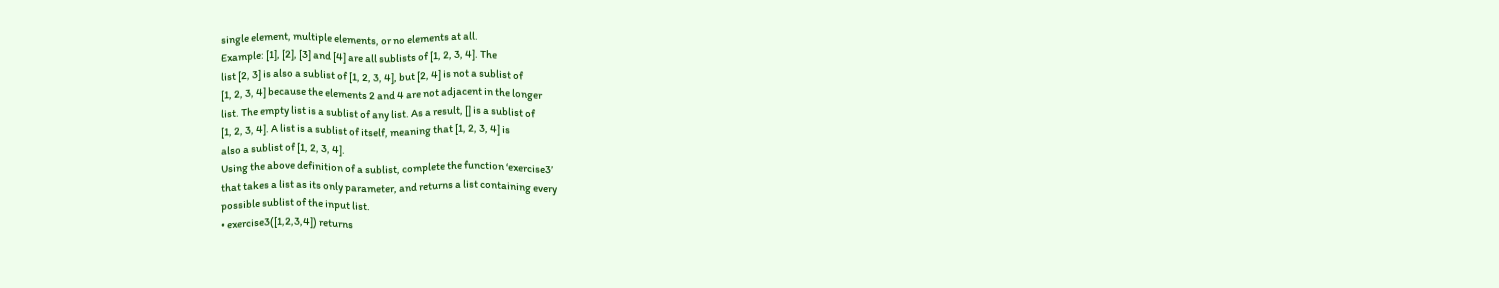single element, multiple elements, or no elements at all.
Example: [1], [2], [3] and [4] are all sublists of [1, 2, 3, 4]. The
list [2, 3] is also a sublist of [1, 2, 3, 4], but [2, 4] is not a sublist of
[1, 2, 3, 4] because the elements 2 and 4 are not adjacent in the longer
list. The empty list is a sublist of any list. As a result, [] is a sublist of
[1, 2, 3, 4]. A list is a sublist of itself, meaning that [1, 2, 3, 4] is
also a sublist of [1, 2, 3, 4].
Using the above definition of a sublist, complete the function ‘exercise3’
that takes a list as its only parameter, and returns a list containing every
possible sublist of the input list.
• exercise3([1,2,3,4]) returns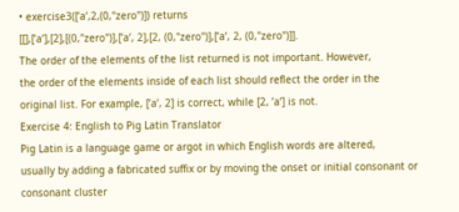• exercise3([’a’,2,(0,"zero")]) returns
[[],[’a’],[2],[(0,"zero")],[’a’, 2],[2, (0,"zero")],[’a’, 2, (0,"zero")]].
The order of the elements of the list returned is not important. However,
the order of the elements inside of each list should reflect the order in the
original list. For example, [’a’, 2] is correct, while [2, ’a’] is not.
Exercise 4: English to Pig Latin Translator
Pig Latin is a language game or argot in which English words are altered,
usually by adding a fabricated suffix or by moving the onset or initial consonant or consonant cluster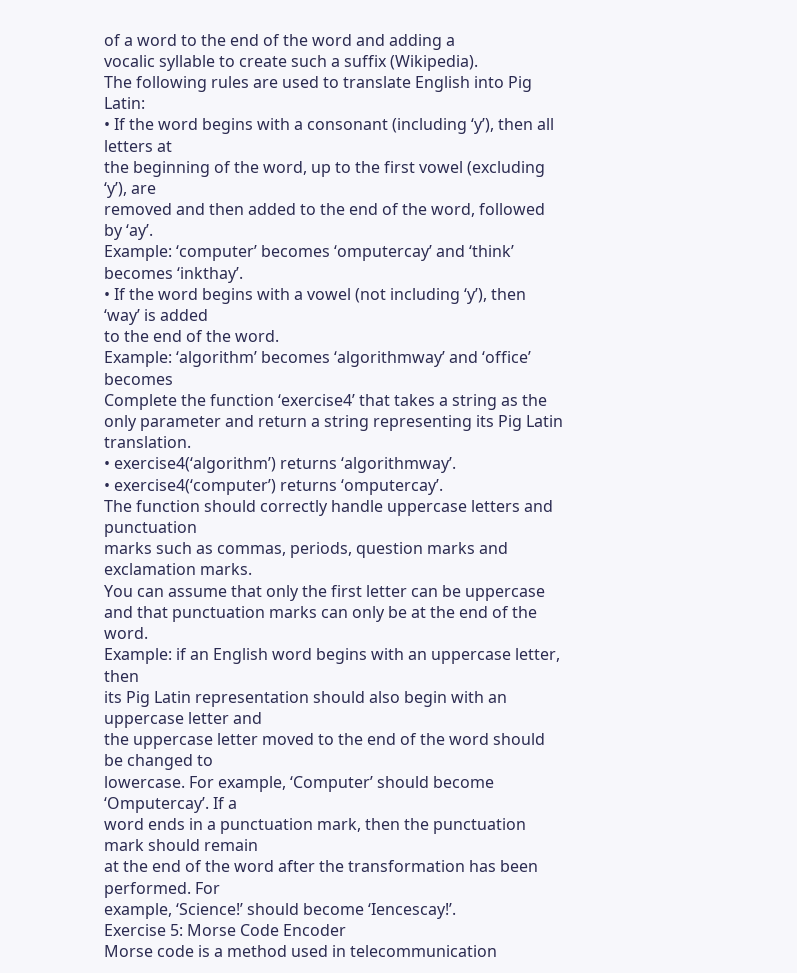of a word to the end of the word and adding a
vocalic syllable to create such a suffix (Wikipedia).
The following rules are used to translate English into Pig Latin:
• If the word begins with a consonant (including ‘y’), then all letters at
the beginning of the word, up to the first vowel (excluding ‘y’), are
removed and then added to the end of the word, followed by ‘ay’.
Example: ‘computer’ becomes ‘omputercay’ and ‘think’ becomes ‘inkthay’.
• If the word begins with a vowel (not including ‘y’), then ‘way’ is added
to the end of the word.
Example: ‘algorithm’ becomes ‘algorithmway’ and ‘office’ becomes
Complete the function ‘exercise4’ that takes a string as the only parameter and return a string representing its Pig Latin translation.
• exercise4(‘algorithm’) returns ‘algorithmway’.
• exercise4(‘computer’) returns ‘omputercay’.
The function should correctly handle uppercase letters and punctuation
marks such as commas, periods, question marks and exclamation marks.
You can assume that only the first letter can be uppercase and that punctuation marks can only be at the end of the word.
Example: if an English word begins with an uppercase letter, then
its Pig Latin representation should also begin with an uppercase letter and
the uppercase letter moved to the end of the word should be changed to
lowercase. For example, ‘Computer’ should become ‘Omputercay’. If a
word ends in a punctuation mark, then the punctuation mark should remain
at the end of the word after the transformation has been performed. For
example, ‘Science!’ should become ‘Iencescay!’.
Exercise 5: Morse Code Encoder
Morse code is a method used in telecommunication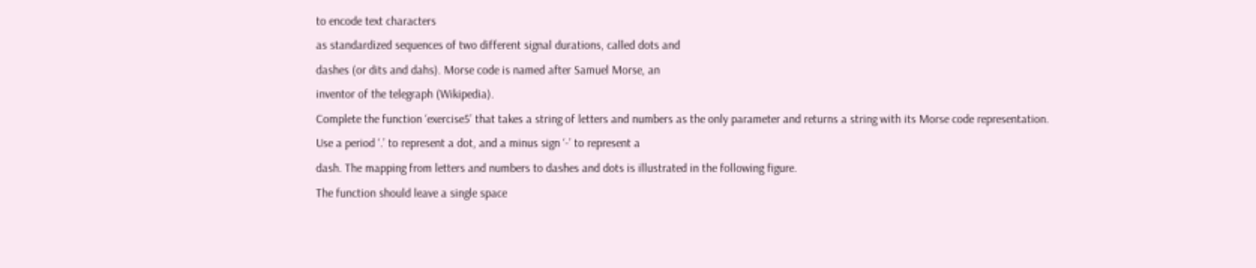to encode text characters
as standardized sequences of two different signal durations, called dots and
dashes (or dits and dahs). Morse code is named after Samuel Morse, an
inventor of the telegraph (Wikipedia).
Complete the function ‘exercise5’ that takes a string of letters and numbers as the only parameter and returns a string with its Morse code representation.
Use a period ‘.’ to represent a dot, and a minus sign ‘-’ to represent a
dash. The mapping from letters and numbers to dashes and dots is illustrated in the following figure.
The function should leave a single space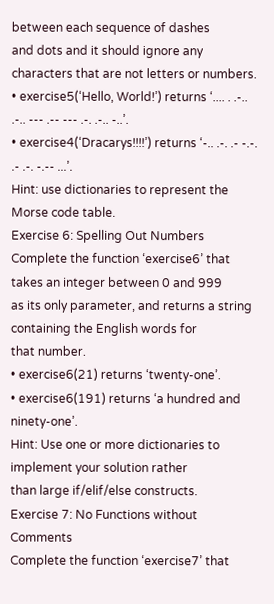between each sequence of dashes
and dots and it should ignore any characters that are not letters or numbers.
• exercise5(‘Hello, World!’) returns ‘.... . .-.. .-.. --- .-- --- .-. .-.. -..’.
• exercise4(‘Dracarys!!!!’) returns ‘-.. .-. .- -.-. .- .-. -.-- ...’.
Hint: use dictionaries to represent the Morse code table.
Exercise 6: Spelling Out Numbers
Complete the function ‘exercise6’ that takes an integer between 0 and 999
as its only parameter, and returns a string containing the English words for
that number.
• exercise6(21) returns ‘twenty-one’.
• exercise6(191) returns ‘a hundred and ninety-one’.
Hint: Use one or more dictionaries to implement your solution rather
than large if/elif/else constructs.
Exercise 7: No Functions without Comments
Complete the function ‘exercise7’ that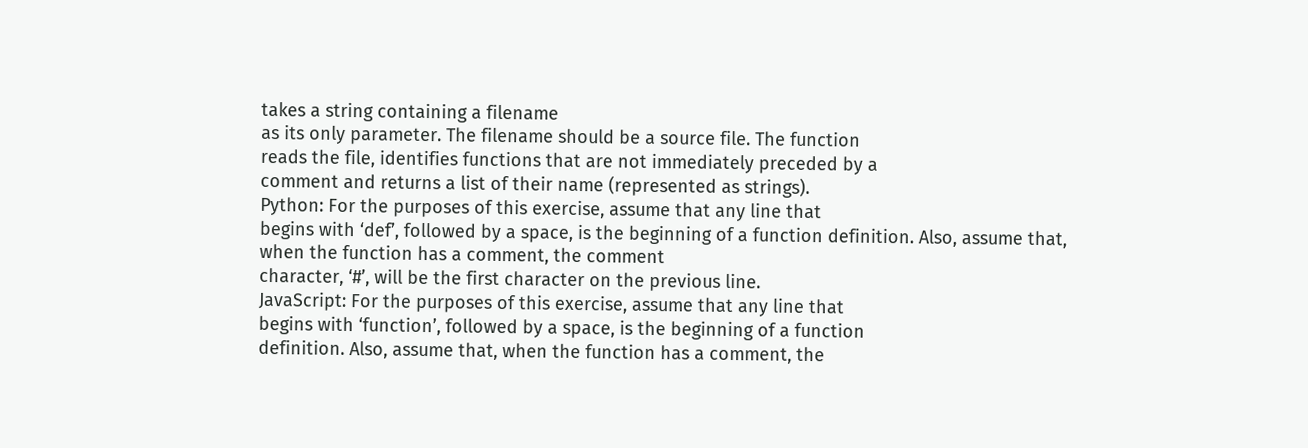takes a string containing a filename
as its only parameter. The filename should be a source file. The function
reads the file, identifies functions that are not immediately preceded by a
comment and returns a list of their name (represented as strings).
Python: For the purposes of this exercise, assume that any line that
begins with ‘def’, followed by a space, is the beginning of a function definition. Also, assume that, when the function has a comment, the comment
character, ‘#’, will be the first character on the previous line.
JavaScript: For the purposes of this exercise, assume that any line that
begins with ‘function’, followed by a space, is the beginning of a function
definition. Also, assume that, when the function has a comment, the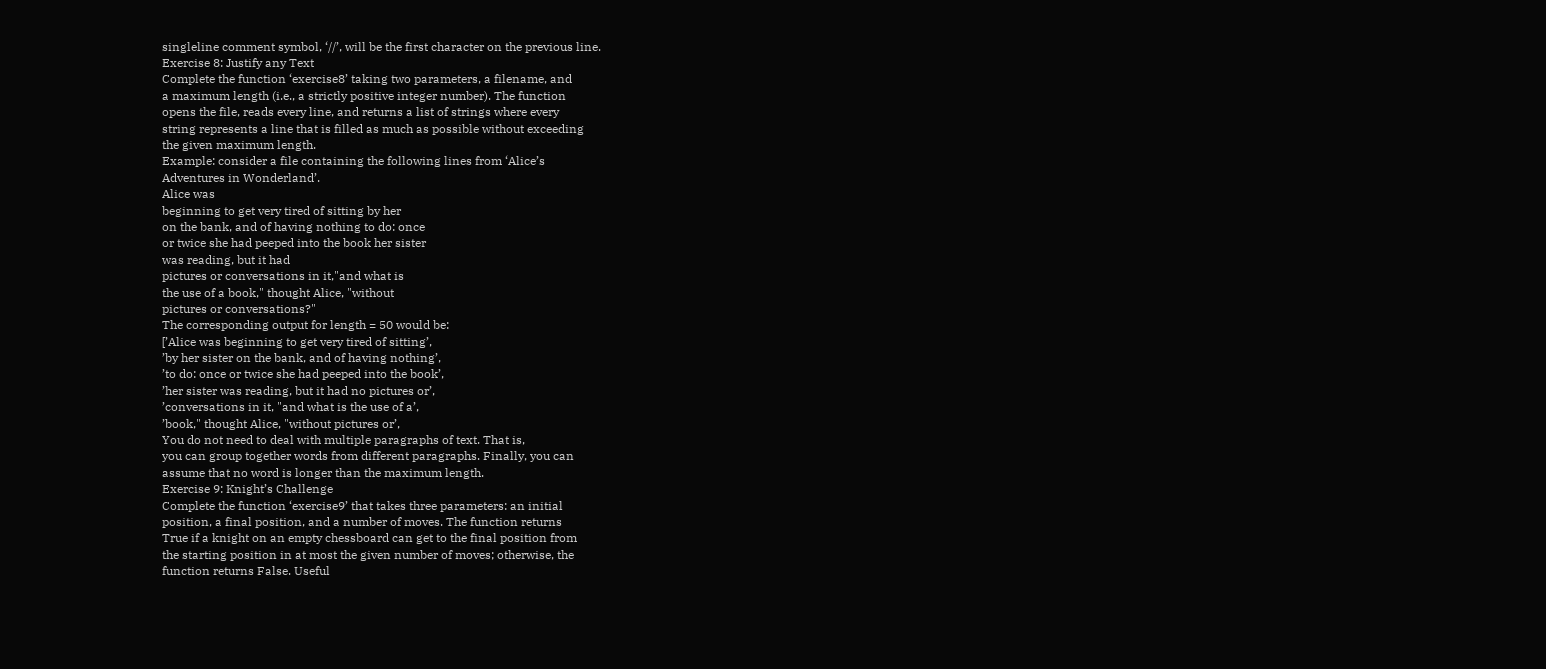singleline comment symbol, ‘//’, will be the first character on the previous line.
Exercise 8: Justify any Text
Complete the function ‘exercise8’ taking two parameters, a filename, and
a maximum length (i.e., a strictly positive integer number). The function
opens the file, reads every line, and returns a list of strings where every
string represents a line that is filled as much as possible without exceeding
the given maximum length.
Example: consider a file containing the following lines from ‘Alice’s
Adventures in Wonderland’.
Alice was
beginning to get very tired of sitting by her
on the bank, and of having nothing to do: once
or twice she had peeped into the book her sister
was reading, but it had
pictures or conversations in it,"and what is
the use of a book," thought Alice, "without
pictures or conversations?"
The corresponding output for length = 50 would be:
[’Alice was beginning to get very tired of sitting’,
’by her sister on the bank, and of having nothing’,
’to do: once or twice she had peeped into the book’,
’her sister was reading, but it had no pictures or’,
’conversations in it, "and what is the use of a’,
’book," thought Alice, "without pictures or’,
You do not need to deal with multiple paragraphs of text. That is,
you can group together words from different paragraphs. Finally, you can
assume that no word is longer than the maximum length.
Exercise 9: Knight’s Challenge
Complete the function ‘exercise9’ that takes three parameters: an initial
position, a final position, and a number of moves. The function returns
True if a knight on an empty chessboard can get to the final position from
the starting position in at most the given number of moves; otherwise, the
function returns False. Useful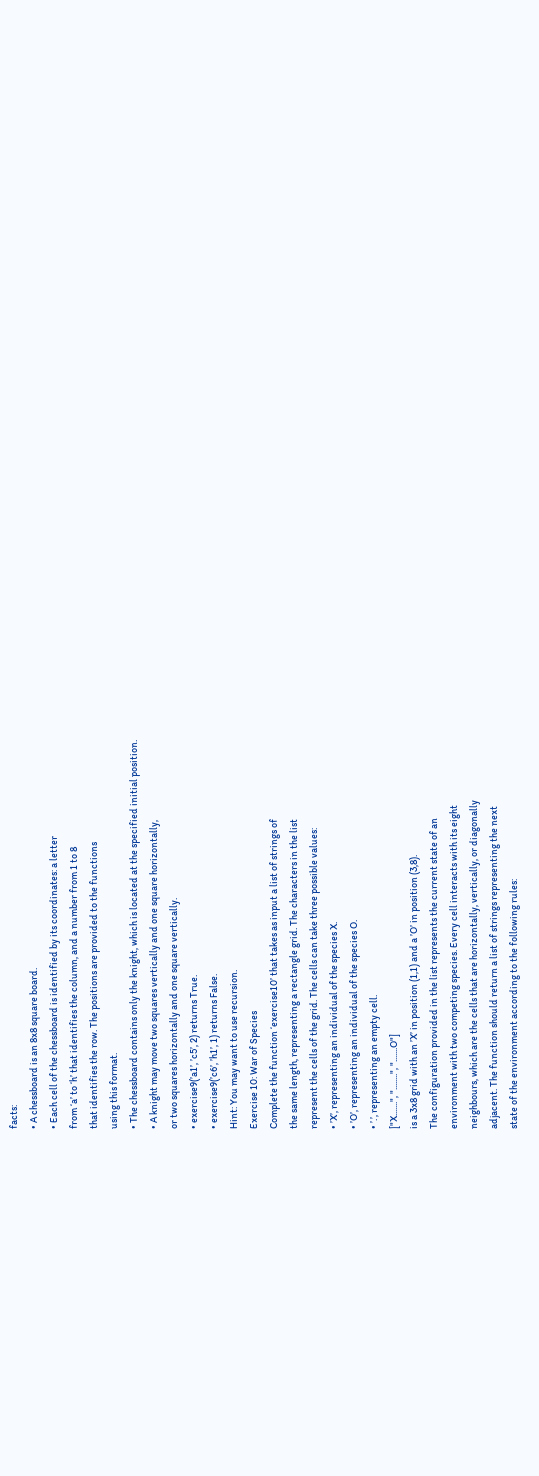facts:
• A chessboard is an 8x8 square board.
• Each cell of the chessboard is identified by its coordinates: a letter
from ‘a’ to ‘h’ that identifies the column, and a number from 1 to 8
that identifies the row. The positions are provided to the functions
using this format.
• The chessboard contains only the knight, which is located at the specified initial position.
• A knight may move two squares vertically and one square horizontally,
or two squares horizontally and one square vertically.
• exercise9(’a1’, ’c5’, 2) returns True.
• exercise9(’c6’, ’h1’, 1) returns False.
Hint: You may want to use recursion.
Exercise 10: War of Species
Complete the function ‘exercise10’ that takes as input a list of strings of
the same length, representing a rectangle grid. The characters in the list
represent the cells of the grid. The cells can take three possible values:
• ’X’, representing an individual of the species X.
• ’O’, representing an individual of the species O.
• ’.’, representing an empty cell.
["X.......", "........", ".......O"]
is a 3x8 grid with an ’X’ in position (1,1) and a ’O’ in position (3,8).
The configuration provided in the list represents the current state of an
environment with two competing species. Every cell interacts with its eight
neighbours, which are the cells that are horizontally, vertically, or diagonally
adjacent. The function should return a list of strings representing the next
state of the environment according to the following rules: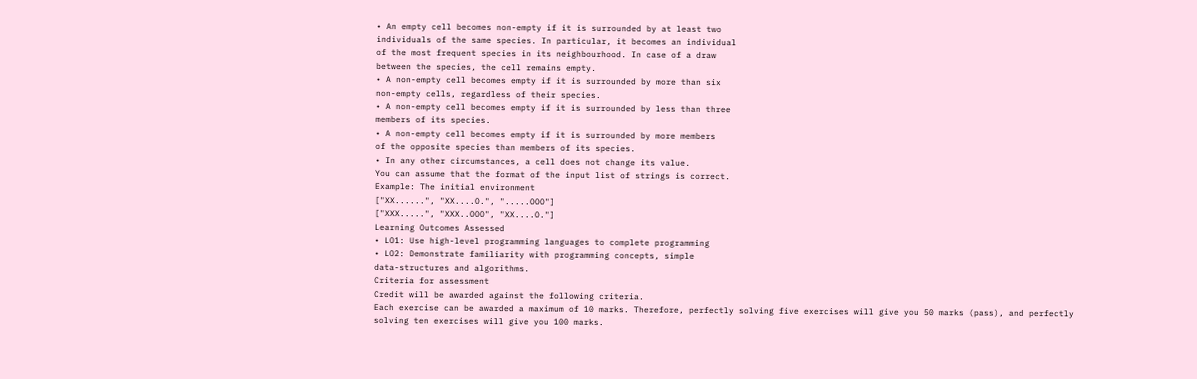• An empty cell becomes non-empty if it is surrounded by at least two
individuals of the same species. In particular, it becomes an individual
of the most frequent species in its neighbourhood. In case of a draw
between the species, the cell remains empty.
• A non-empty cell becomes empty if it is surrounded by more than six
non-empty cells, regardless of their species.
• A non-empty cell becomes empty if it is surrounded by less than three
members of its species.
• A non-empty cell becomes empty if it is surrounded by more members
of the opposite species than members of its species.
• In any other circumstances, a cell does not change its value.
You can assume that the format of the input list of strings is correct.
Example: The initial environment
["XX......", "XX....O.", ".....OOO"]
["XXX.....", "XXX..OOO", "XX....O."]
Learning Outcomes Assessed
• LO1: Use high-level programming languages to complete programming
• LO2: Demonstrate familiarity with programming concepts, simple
data-structures and algorithms.
Criteria for assessment
Credit will be awarded against the following criteria.
Each exercise can be awarded a maximum of 10 marks. Therefore, perfectly solving five exercises will give you 50 marks (pass), and perfectly
solving ten exercises will give you 100 marks.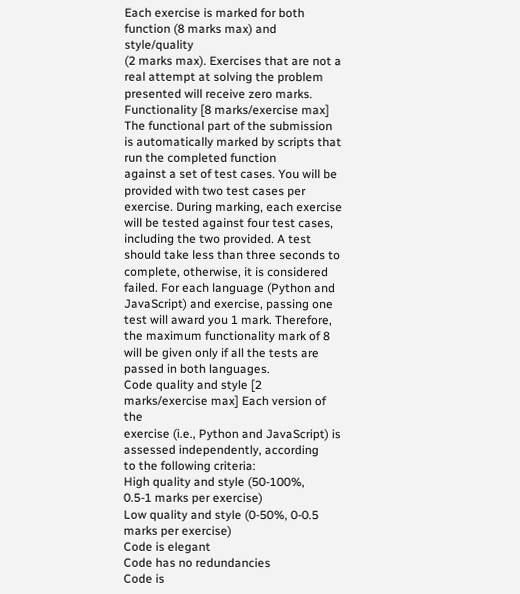Each exercise is marked for both function (8 marks max) and style/quality
(2 marks max). Exercises that are not a real attempt at solving the problem
presented will receive zero marks.
Functionality [8 marks/exercise max] The functional part of the submission is automatically marked by scripts that run the completed function
against a set of test cases. You will be provided with two test cases per exercise. During marking, each exercise will be tested against four test cases,
including the two provided. A test should take less than three seconds to
complete, otherwise, it is considered failed. For each language (Python and
JavaScript) and exercise, passing one test will award you 1 mark. Therefore,
the maximum functionality mark of 8 will be given only if all the tests are
passed in both languages.
Code quality and style [2 marks/exercise max] Each version of the
exercise (i.e., Python and JavaScript) is assessed independently, according
to the following criteria:
High quality and style (50-100%,
0.5-1 marks per exercise)
Low quality and style (0-50%, 0-0.5
marks per exercise)
Code is elegant
Code has no redundancies
Code is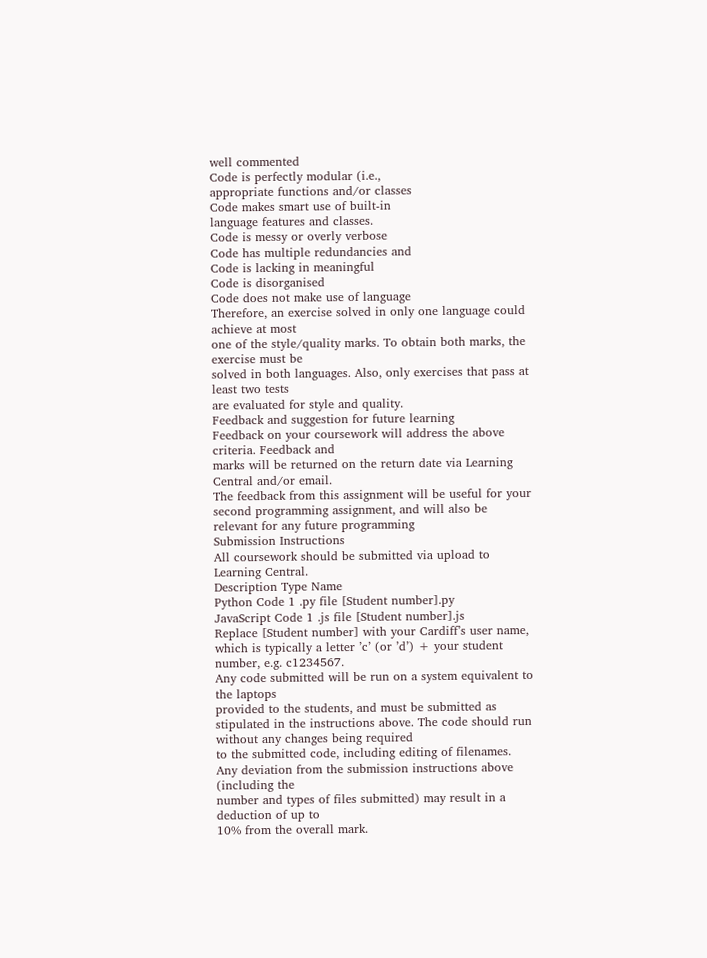well commented
Code is perfectly modular (i.e.,
appropriate functions and/or classes
Code makes smart use of built-in
language features and classes.
Code is messy or overly verbose
Code has multiple redundancies and
Code is lacking in meaningful
Code is disorganised
Code does not make use of language
Therefore, an exercise solved in only one language could achieve at most
one of the style/quality marks. To obtain both marks, the exercise must be
solved in both languages. Also, only exercises that pass at least two tests
are evaluated for style and quality.
Feedback and suggestion for future learning
Feedback on your coursework will address the above criteria. Feedback and
marks will be returned on the return date via Learning Central and/or email.
The feedback from this assignment will be useful for your second programming assignment, and will also be relevant for any future programming
Submission Instructions
All coursework should be submitted via upload to Learning Central.
Description Type Name
Python Code 1 .py file [Student number].py
JavaScript Code 1 .js file [Student number].js
Replace [Student number] with your Cardiff’s user name, which is typically a letter ’c’ (or ’d’) + your student number, e.g. c1234567.
Any code submitted will be run on a system equivalent to the laptops
provided to the students, and must be submitted as stipulated in the instructions above. The code should run without any changes being required
to the submitted code, including editing of filenames.
Any deviation from the submission instructions above (including the
number and types of files submitted) may result in a deduction of up to
10% from the overall mark.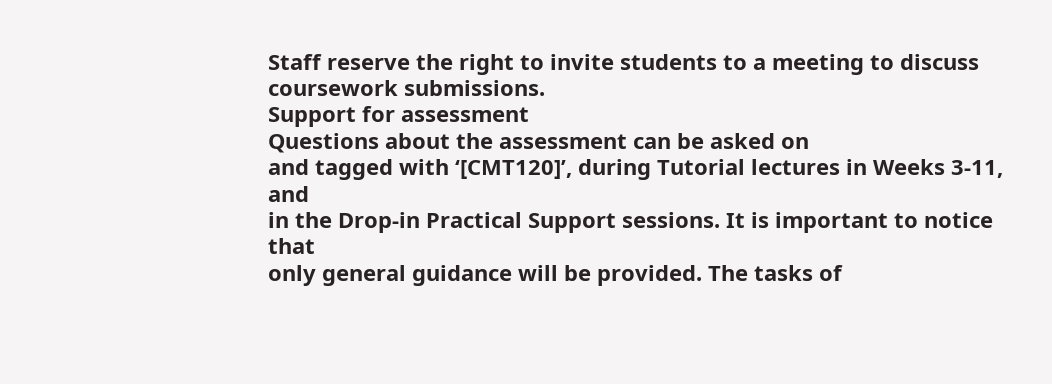Staff reserve the right to invite students to a meeting to discuss coursework submissions.
Support for assessment
Questions about the assessment can be asked on
and tagged with ‘[CMT120]’, during Tutorial lectures in Weeks 3-11, and
in the Drop-in Practical Support sessions. It is important to notice that
only general guidance will be provided. The tasks of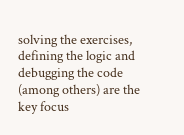solving the exercises,
defining the logic and debugging the code (among others) are the key focus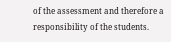of the assessment and therefore a responsibility of the students.